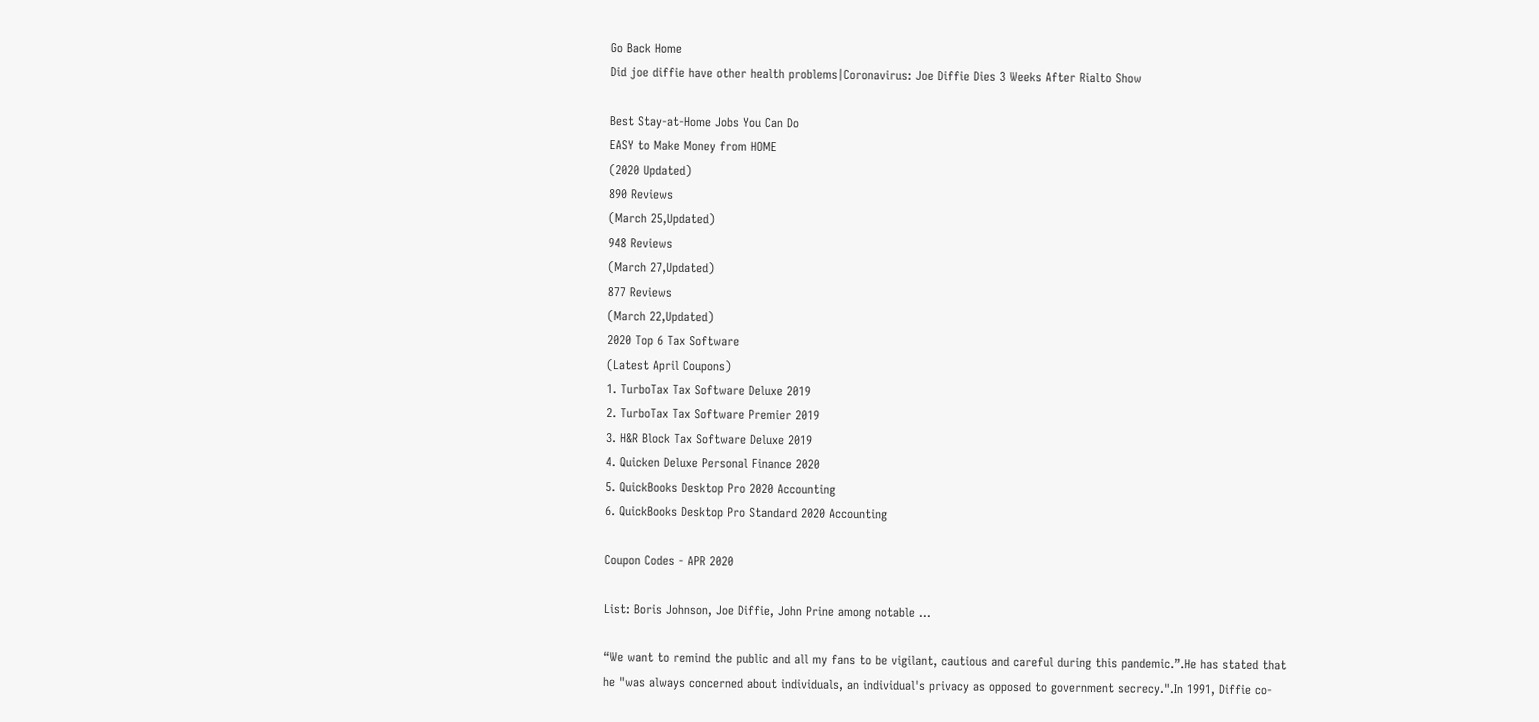Go Back Home
Did joe diffie have other health problems|Coronavirus: Joe Diffie Dies 3 Weeks After Rialto Show

Best Stay-at-Home Jobs You Can Do
EASY to Make Money from HOME
(2020 Updated)
890 Reviews
(March 25,Updated)
948 Reviews
(March 27,Updated)
877 Reviews
(March 22,Updated)
2020 Top 6 Tax Software
(Latest April Coupons)
1. TurboTax Tax Software Deluxe 2019
2. TurboTax Tax Software Premier 2019
3. H&R Block Tax Software Deluxe 2019
4. Quicken Deluxe Personal Finance 2020
5. QuickBooks Desktop Pro 2020 Accounting
6. QuickBooks Desktop Pro Standard 2020 Accounting

Coupon Codes - APR 2020

List: Boris Johnson, Joe Diffie, John Prine among notable ...

“We want to remind the public and all my fans to be vigilant, cautious and careful during this pandemic.”.He has stated that he "was always concerned about individuals, an individual's privacy as opposed to government secrecy.".In 1991, Diffie co-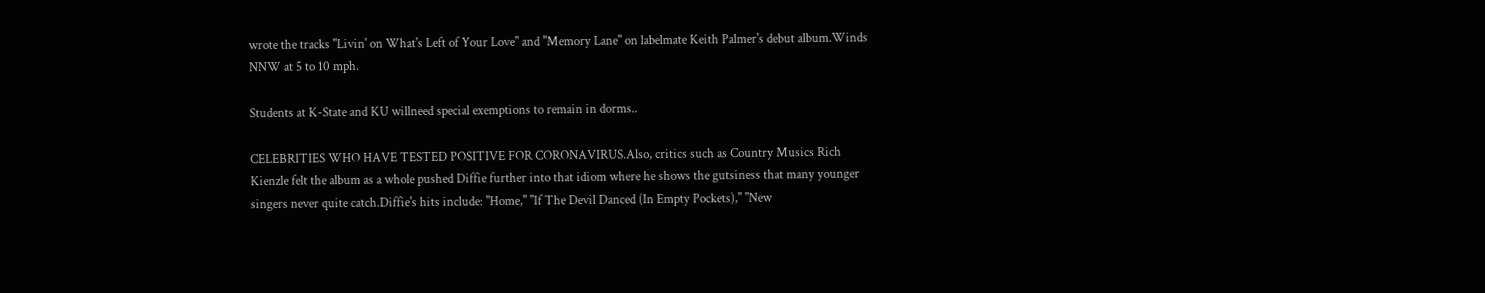wrote the tracks "Livin' on What's Left of Your Love" and "Memory Lane" on labelmate Keith Palmer's debut album.Winds NNW at 5 to 10 mph.

Students at K-State and KU willneed special exemptions to remain in dorms..

CELEBRITIES WHO HAVE TESTED POSITIVE FOR CORONAVIRUS.Also, critics such as Country Musics Rich Kienzle felt the album as a whole pushed Diffie further into that idiom where he shows the gutsiness that many younger singers never quite catch.Diffie's hits include: "Home," "If The Devil Danced (In Empty Pockets)," "New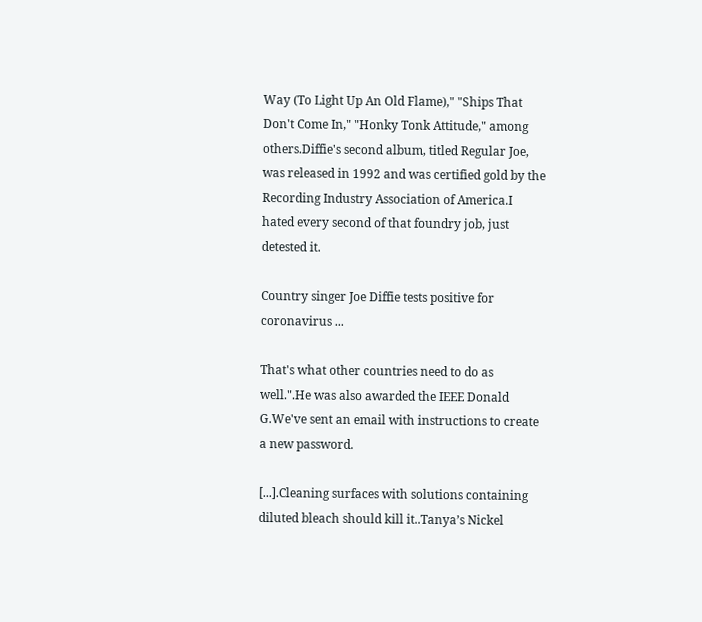Way (To Light Up An Old Flame)," "Ships That Don't Come In," "Honky Tonk Attitude," among others.Diffie's second album, titled Regular Joe, was released in 1992 and was certified gold by the Recording Industry Association of America.I hated every second of that foundry job, just detested it.

Country singer Joe Diffie tests positive for coronavirus ...

That's what other countries need to do as well.".He was also awarded the IEEE Donald G.We've sent an email with instructions to create a new password.

[...].Cleaning surfaces with solutions containing diluted bleach should kill it..Tanya’s Nickel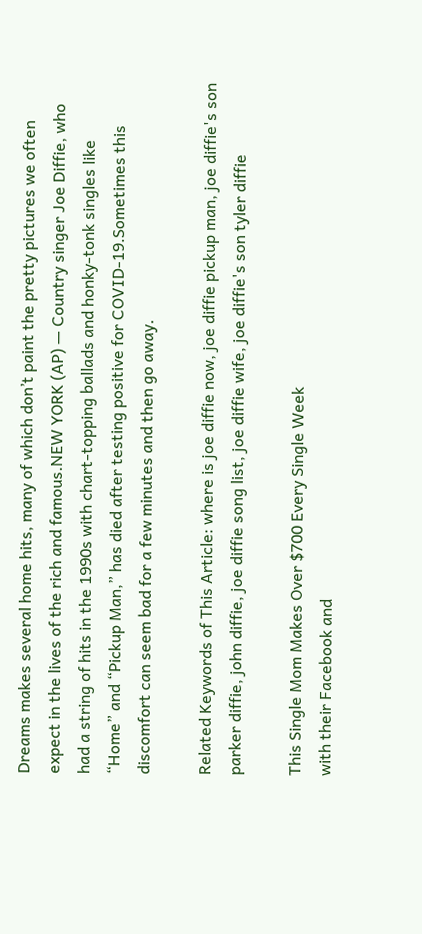Dreams makes several home hits, many of which don’t paint the pretty pictures we often expect in the lives of the rich and famous.NEW YORK (AP) — Country singer Joe Diffie, who had a string of hits in the 1990s with chart-topping ballads and honky-tonk singles like “Home” and “Pickup Man,” has died after testing positive for COVID-19.Sometimes this discomfort can seem bad for a few minutes and then go away.

Related Keywords of This Article: where is joe diffie now, joe diffie pickup man, joe diffie's son parker diffie, john diffie, joe diffie song list, joe diffie wife, joe diffie's son tyler diffie

This Single Mom Makes Over $700 Every Single Week
with their Facebook and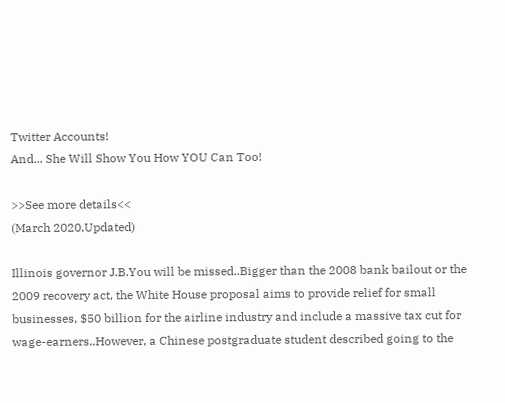Twitter Accounts!
And... She Will Show You How YOU Can Too!

>>See more details<<
(March 2020,Updated)

Illinois governor J.B.You will be missed..Bigger than the 2008 bank bailout or the 2009 recovery act, the White House proposal aims to provide relief for small businesses, $50 billion for the airline industry and include a massive tax cut for wage-earners..However, a Chinese postgraduate student described going to the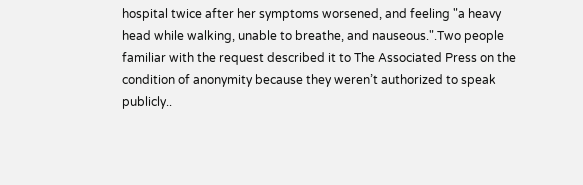hospital twice after her symptoms worsened, and feeling "a heavy head while walking, unable to breathe, and nauseous.".Two people familiar with the request described it to The Associated Press on the condition of anonymity because they weren’t authorized to speak publicly..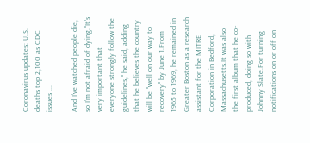Coronavirus updates: U.S. deaths top 2,100 as CDC issues ...

And I’ve watched people die, so I’m not afraid of dying."It's very important that everyone strongly follow the guidelines," he said, adding that he believes the country will be "well on our way to recovery" by June 1.From 1965 to 1969, he remained in Greater Boston as a research assistant for the MITRE Corporation in Bedford, Massachusetts.It was also the first album that he co-produced, doing so with Johnny Slate.For turning notifications on or off on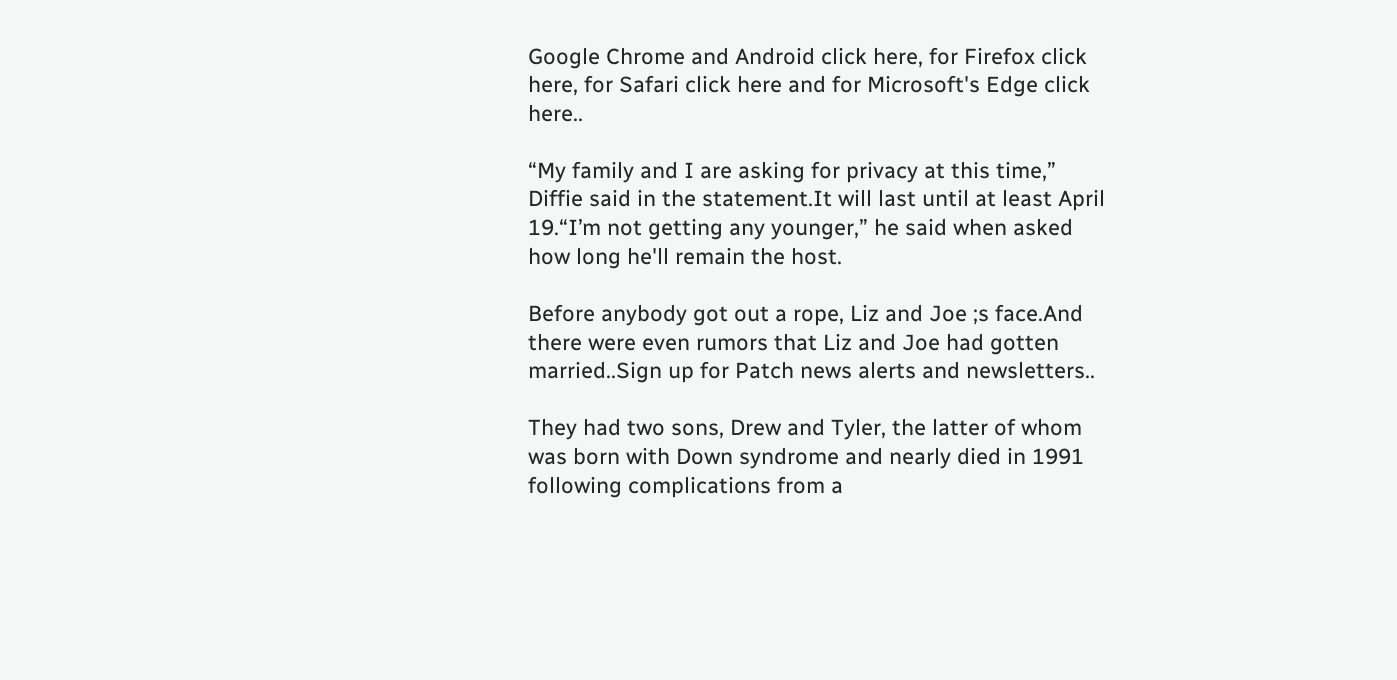Google Chrome and Android click here, for Firefox click here, for Safari click here and for Microsoft's Edge click here..

“My family and I are asking for privacy at this time,” Diffie said in the statement.It will last until at least April 19.“I’m not getting any younger,” he said when asked how long he'll remain the host.

Before anybody got out a rope, Liz and Joe ;s face.And there were even rumors that Liz and Joe had gotten married..Sign up for Patch news alerts and newsletters..

They had two sons, Drew and Tyler, the latter of whom was born with Down syndrome and nearly died in 1991 following complications from a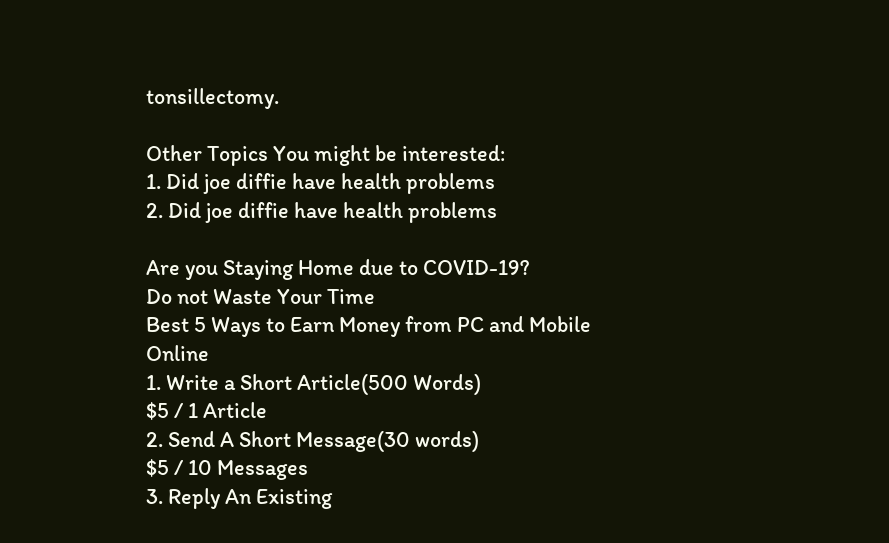tonsillectomy.

Other Topics You might be interested:
1. Did joe diffie have health problems
2. Did joe diffie have health problems

Are you Staying Home due to COVID-19?
Do not Waste Your Time
Best 5 Ways to Earn Money from PC and Mobile Online
1. Write a Short Article(500 Words)
$5 / 1 Article
2. Send A Short Message(30 words)
$5 / 10 Messages
3. Reply An Existing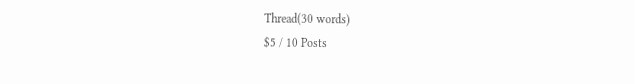Thread(30 words)
$5 / 10 Posts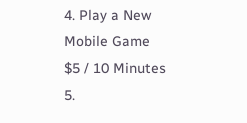4. Play a New Mobile Game
$5 / 10 Minutes
5.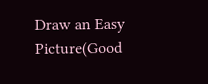Draw an Easy Picture(Good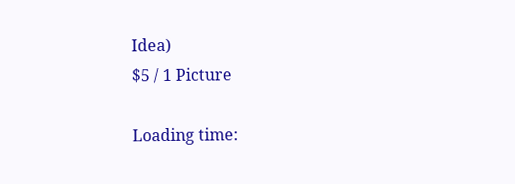Idea)
$5 / 1 Picture

Loading time: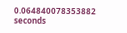0.064840078353882 seconds